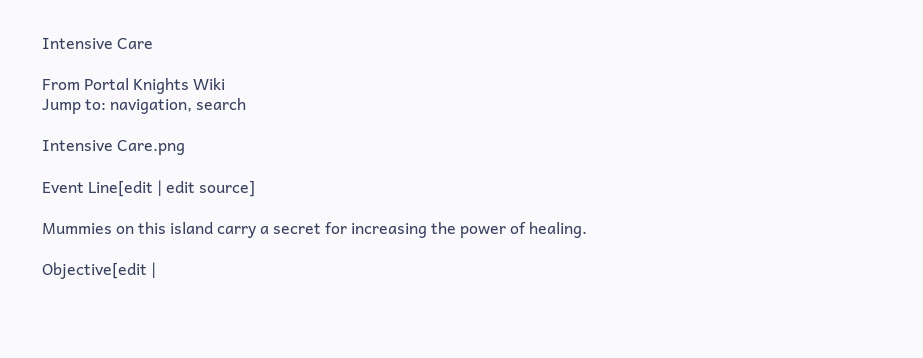Intensive Care

From Portal Knights Wiki
Jump to: navigation, search

Intensive Care.png

Event Line[edit | edit source]

Mummies on this island carry a secret for increasing the power of healing.

Objective[edit |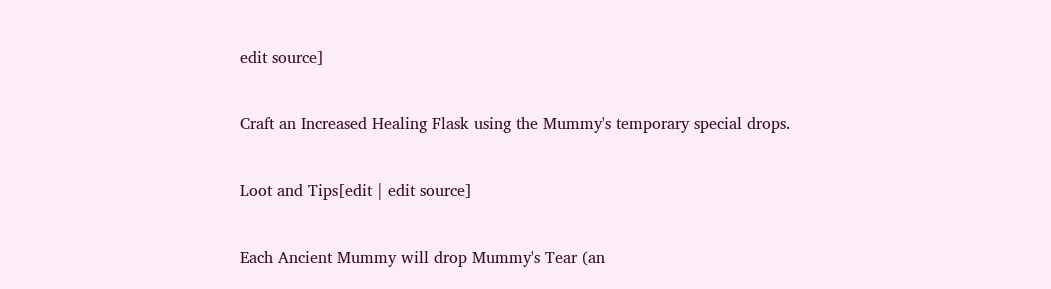edit source]

Craft an Increased Healing Flask using the Mummy's temporary special drops.

Loot and Tips[edit | edit source]

Each Ancient Mummy will drop Mummy's Tear (an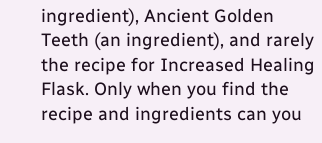ingredient), Ancient Golden Teeth (an ingredient), and rarely the recipe for Increased Healing Flask. Only when you find the recipe and ingredients can you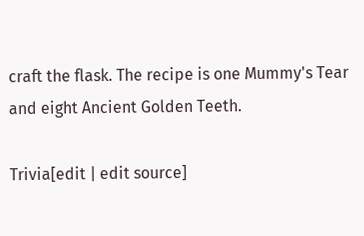craft the flask. The recipe is one Mummy's Tear and eight Ancient Golden Teeth.

Trivia[edit | edit source]